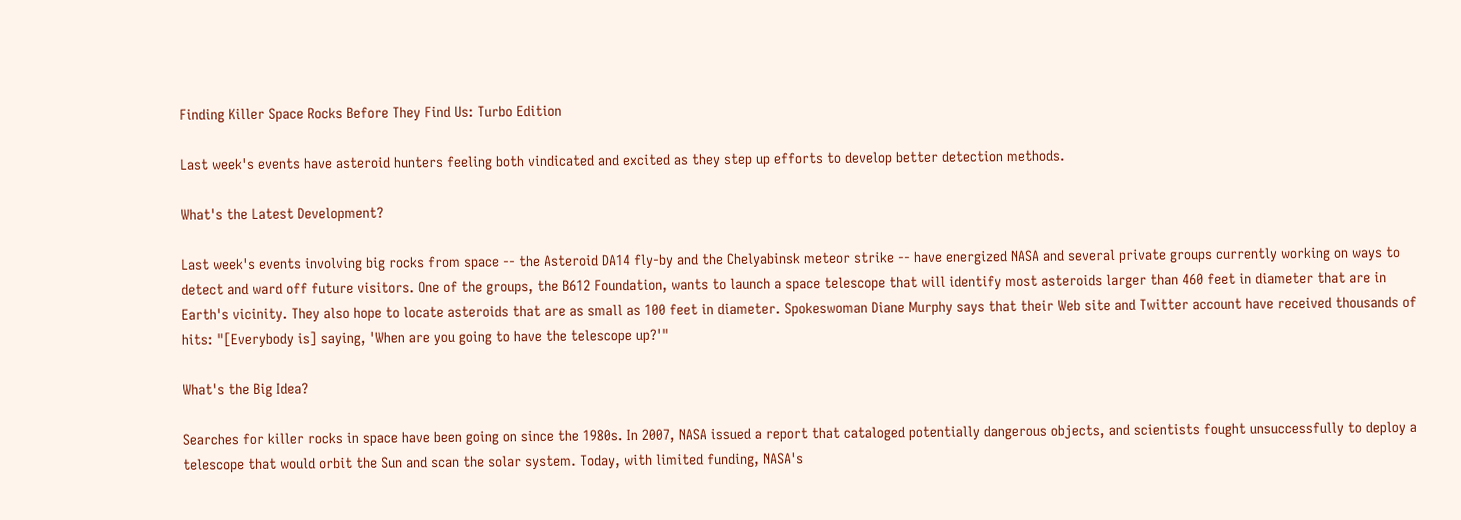Finding Killer Space Rocks Before They Find Us: Turbo Edition

Last week's events have asteroid hunters feeling both vindicated and excited as they step up efforts to develop better detection methods.

What's the Latest Development?

Last week's events involving big rocks from space -- the Asteroid DA14 fly-by and the Chelyabinsk meteor strike -- have energized NASA and several private groups currently working on ways to detect and ward off future visitors. One of the groups, the B612 Foundation, wants to launch a space telescope that will identify most asteroids larger than 460 feet in diameter that are in Earth's vicinity. They also hope to locate asteroids that are as small as 100 feet in diameter. Spokeswoman Diane Murphy says that their Web site and Twitter account have received thousands of hits: "[Everybody is] saying, 'When are you going to have the telescope up?'"

What's the Big Idea?

Searches for killer rocks in space have been going on since the 1980s. In 2007, NASA issued a report that cataloged potentially dangerous objects, and scientists fought unsuccessfully to deploy a telescope that would orbit the Sun and scan the solar system. Today, with limited funding, NASA's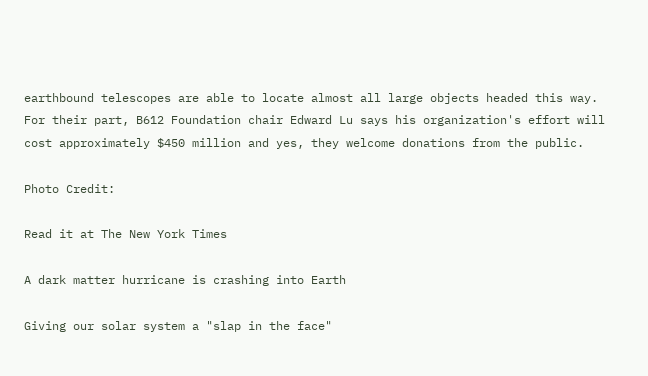earthbound telescopes are able to locate almost all large objects headed this way. For their part, B612 Foundation chair Edward Lu says his organization's effort will cost approximately $450 million and yes, they welcome donations from the public.

Photo Credit:

Read it at The New York Times

A dark matter hurricane is crashing into Earth

Giving our solar system a "slap in the face"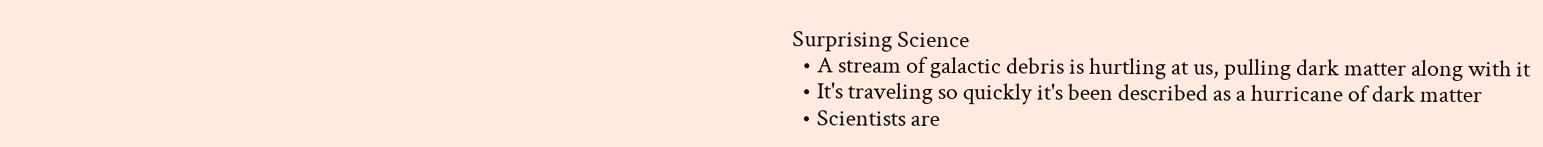Surprising Science
  • A stream of galactic debris is hurtling at us, pulling dark matter along with it
  • It's traveling so quickly it's been described as a hurricane of dark matter
  • Scientists are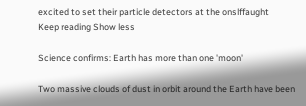excited to set their particle detectors at the onslffaught
Keep reading Show less

Science confirms: Earth has more than one 'moon'

Two massive clouds of dust in orbit around the Earth have been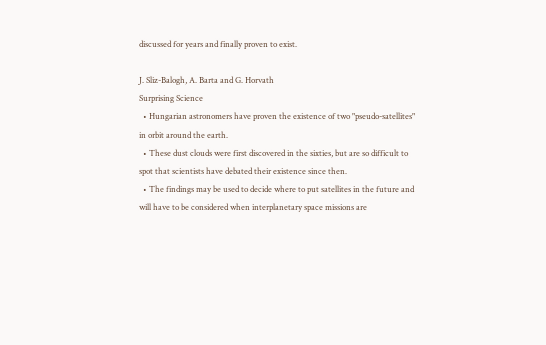discussed for years and finally proven to exist.

J. Sliz-Balogh, A. Barta and G. Horvath
Surprising Science
  • Hungarian astronomers have proven the existence of two "pseudo-satellites" in orbit around the earth.
  • These dust clouds were first discovered in the sixties, but are so difficult to spot that scientists have debated their existence since then.
  • The findings may be used to decide where to put satellites in the future and will have to be considered when interplanetary space missions are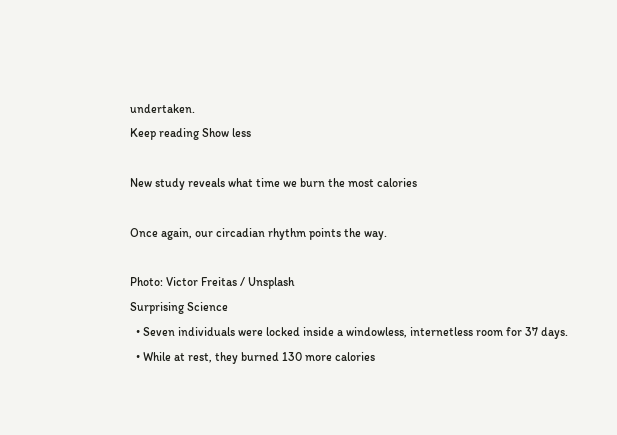undertaken.
Keep reading Show less

New study reveals what time we burn the most calories

Once again, our circadian rhythm points the way.

Photo: Victor Freitas / Unsplash
Surprising Science
  • Seven individuals were locked inside a windowless, internetless room for 37 days.
  • While at rest, they burned 130 more calories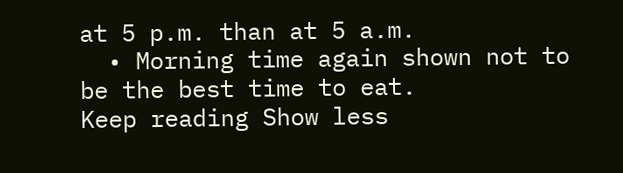at 5 p.m. than at 5 a.m.
  • Morning time again shown not to be the best time to eat.
Keep reading Show less